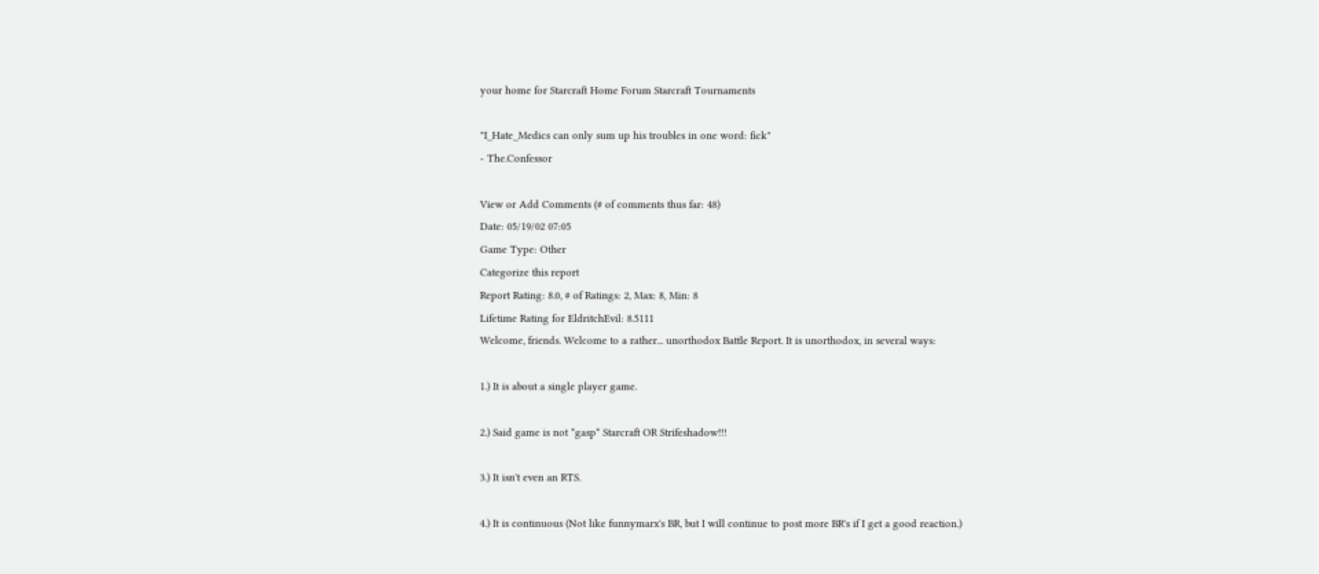your home for Starcraft Home Forum Starcraft Tournaments

"I_Hate_Medics can only sum up his troubles in one word: fick"
- The.Confessor

View or Add Comments (# of comments thus far: 48)
Date: 05/19/02 07:05
Game Type: Other
Categorize this report
Report Rating: 8.0, # of Ratings: 2, Max: 8, Min: 8
Lifetime Rating for EldritchEvil: 8.5111
Welcome, friends. Welcome to a rather... unorthodox Battle Report. It is unorthodox, in several ways:

1.) It is about a single player game.

2.) Said game is not *gasp* Starcraft OR Strifeshadow!!!

3.) It isn't even an RTS.

4.) It is continuous (Not like funnymarx's BR, but I will continue to post more BR's if I get a good reaction.)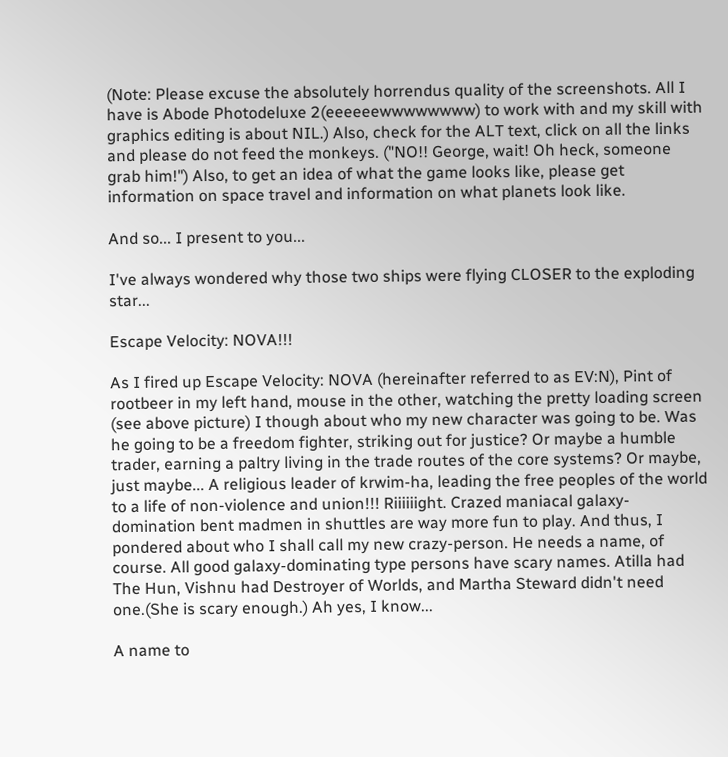(Note: Please excuse the absolutely horrendus quality of the screenshots. All I have is Abode Photodeluxe 2(eeeeeewwwwwwww) to work with and my skill with graphics editing is about NIL.) Also, check for the ALT text, click on all the links and please do not feed the monkeys. ("NO!! George, wait! Oh heck, someone grab him!") Also, to get an idea of what the game looks like, please get information on space travel and information on what planets look like.

And so... I present to you...

I've always wondered why those two ships were flying CLOSER to the exploding star...

Escape Velocity: NOVA!!!

As I fired up Escape Velocity: NOVA (hereinafter referred to as EV:N), Pint of rootbeer in my left hand, mouse in the other, watching the pretty loading screen (see above picture) I though about who my new character was going to be. Was he going to be a freedom fighter, striking out for justice? Or maybe a humble trader, earning a paltry living in the trade routes of the core systems? Or maybe, just maybe... A religious leader of krwim-ha, leading the free peoples of the world to a life of non-violence and union!!! Riiiiiight. Crazed maniacal galaxy-domination bent madmen in shuttles are way more fun to play. And thus, I pondered about who I shall call my new crazy-person. He needs a name, of course. All good galaxy-dominating type persons have scary names. Atilla had The Hun, Vishnu had Destroyer of Worlds, and Martha Steward didn't need one.(She is scary enough.) Ah yes, I know...

A name to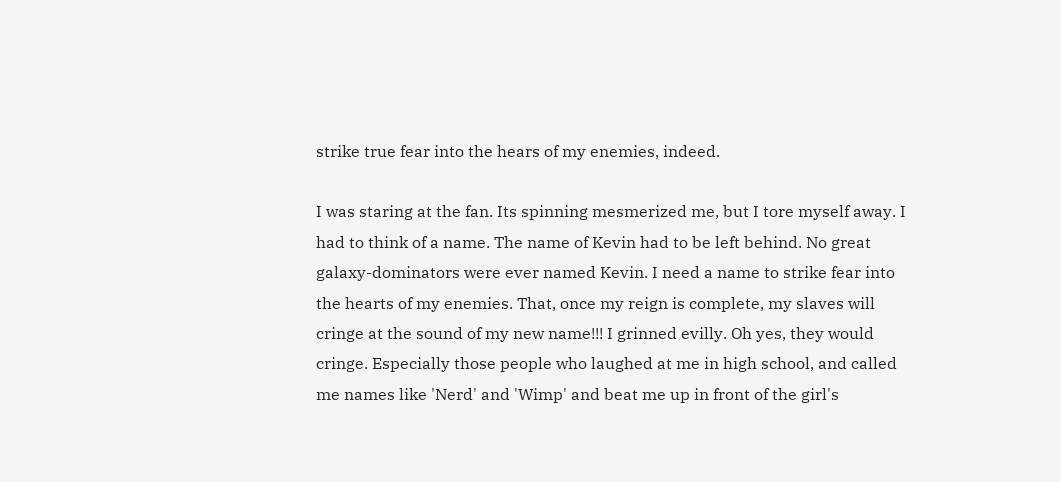strike true fear into the hears of my enemies, indeed.

I was staring at the fan. Its spinning mesmerized me, but I tore myself away. I had to think of a name. The name of Kevin had to be left behind. No great galaxy-dominators were ever named Kevin. I need a name to strike fear into the hearts of my enemies. That, once my reign is complete, my slaves will cringe at the sound of my new name!!! I grinned evilly. Oh yes, they would cringe. Especially those people who laughed at me in high school, and called me names like 'Nerd' and 'Wimp' and beat me up in front of the girl's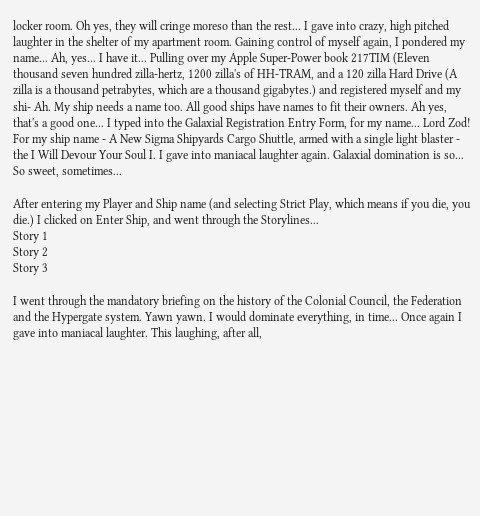locker room. Oh yes, they will cringe moreso than the rest... I gave into crazy, high pitched laughter in the shelter of my apartment room. Gaining control of myself again, I pondered my name... Ah, yes... I have it... Pulling over my Apple Super-Power book 217TIM (Eleven thousand seven hundred zilla-hertz, 1200 zilla's of HH-TRAM, and a 120 zilla Hard Drive (A zilla is a thousand petrabytes, which are a thousand gigabytes.) and registered myself and my shi- Ah. My ship needs a name too. All good ships have names to fit their owners. Ah yes, that's a good one... I typed into the Galaxial Registration Entry Form, for my name... Lord Zod! For my ship name - A New Sigma Shipyards Cargo Shuttle, armed with a single light blaster - the I Will Devour Your Soul I. I gave into maniacal laughter again. Galaxial domination is so... So sweet, sometimes...

After entering my Player and Ship name (and selecting Strict Play, which means if you die, you die.) I clicked on Enter Ship, and went through the Storylines...
Story 1
Story 2
Story 3

I went through the mandatory briefing on the history of the Colonial Council, the Federation and the Hypergate system. Yawn yawn. I would dominate everything, in time... Once again I gave into maniacal laughter. This laughing, after all,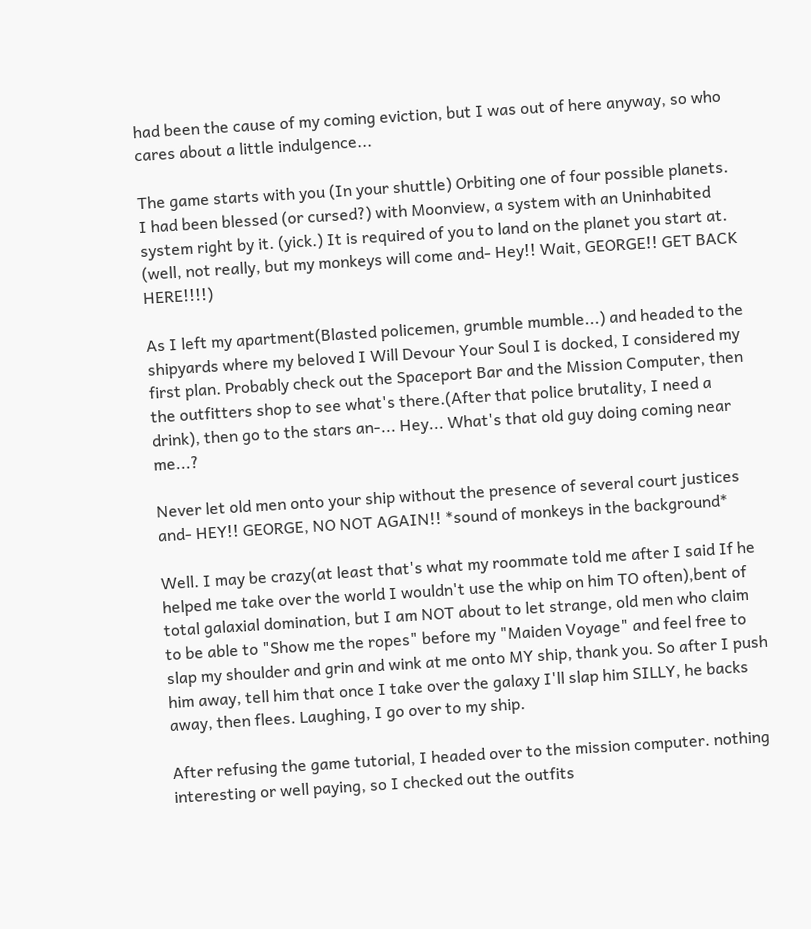had been the cause of my coming eviction, but I was out of here anyway, so who cares about a little indulgence...

The game starts with you (In your shuttle) Orbiting one of four possible planets. I had been blessed (or cursed?) with Moonview, a system with an Uninhabited system right by it. (yick.) It is required of you to land on the planet you start at. (well, not really, but my monkeys will come and- Hey!! Wait, GEORGE!! GET BACK HERE!!!!)

As I left my apartment(Blasted policemen, grumble mumble...) and headed to the shipyards where my beloved I Will Devour Your Soul I is docked, I considered my first plan. Probably check out the Spaceport Bar and the Mission Computer, then the outfitters shop to see what's there.(After that police brutality, I need a drink), then go to the stars an-... Hey... What's that old guy doing coming near me...?

Never let old men onto your ship without the presence of several court justices and- HEY!! GEORGE, NO NOT AGAIN!! *sound of monkeys in the background*

Well. I may be crazy(at least that's what my roommate told me after I said If he helped me take over the world I wouldn't use the whip on him TO often),bent of total galaxial domination, but I am NOT about to let strange, old men who claim to be able to "Show me the ropes" before my "Maiden Voyage" and feel free to slap my shoulder and grin and wink at me onto MY ship, thank you. So after I push him away, tell him that once I take over the galaxy I'll slap him SILLY, he backs away, then flees. Laughing, I go over to my ship.

After refusing the game tutorial, I headed over to the mission computer. nothing interesting or well paying, so I checked out the outfits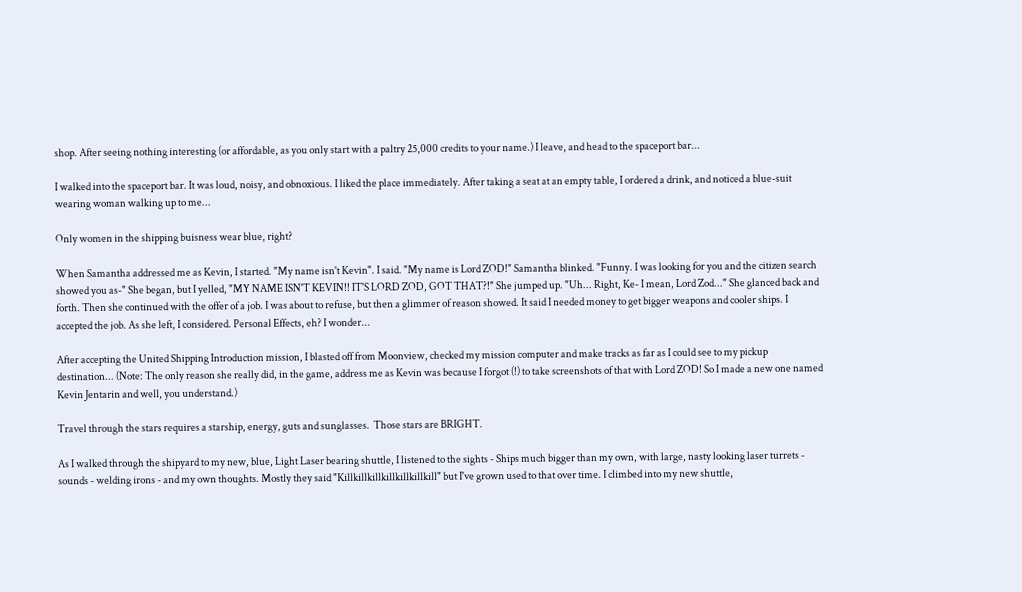shop. After seeing nothing interesting (or affordable, as you only start with a paltry 25,000 credits to your name.) I leave, and head to the spaceport bar...

I walked into the spaceport bar. It was loud, noisy, and obnoxious. I liked the place immediately. After taking a seat at an empty table, I ordered a drink, and noticed a blue-suit wearing woman walking up to me...

Only women in the shipping buisness wear blue, right?

When Samantha addressed me as Kevin, I started. "My name isn't Kevin". I said. "My name is Lord ZOD!" Samantha blinked. "Funny. I was looking for you and the citizen search showed you as-" She began, but I yelled, "MY NAME ISN'T KEVIN!! IT'S LORD ZOD, GOT THAT?!" She jumped up. "Uh... Right, Ke- I mean, Lord Zod..." She glanced back and forth. Then she continued with the offer of a job. I was about to refuse, but then a glimmer of reason showed. It said I needed money to get bigger weapons and cooler ships. I accepted the job. As she left, I considered. Personal Effects, eh? I wonder...

After accepting the United Shipping Introduction mission, I blasted off from Moonview, checked my mission computer and make tracks as far as I could see to my pickup destination... (Note: The only reason she really did, in the game, address me as Kevin was because I forgot (!) to take screenshots of that with Lord ZOD! So I made a new one named Kevin Jentarin and well, you understand.)

Travel through the stars requires a starship, energy, guts and sunglasses.  Those stars are BRIGHT.

As I walked through the shipyard to my new, blue, Light Laser bearing shuttle, I listened to the sights - Ships much bigger than my own, with large, nasty looking laser turrets - sounds - welding irons - and my own thoughts. Mostly they said "Killkillkillkillkillkillkill" but I've grown used to that over time. I climbed into my new shuttle,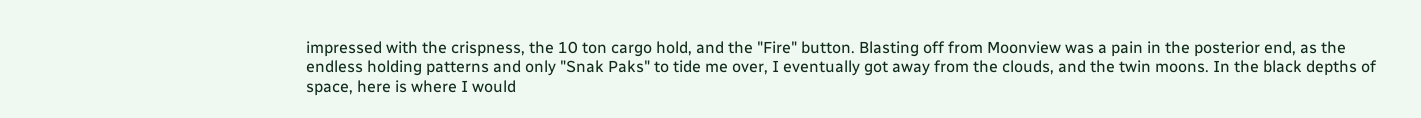impressed with the crispness, the 10 ton cargo hold, and the "Fire" button. Blasting off from Moonview was a pain in the posterior end, as the endless holding patterns and only "Snak Paks" to tide me over, I eventually got away from the clouds, and the twin moons. In the black depths of space, here is where I would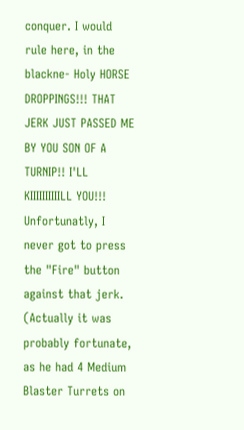conquer. I would rule here, in the blackne- Holy HORSE DROPPINGS!!! THAT JERK JUST PASSED ME BY YOU SON OF A TURNIP!! I'LL KIIIIIIIIIILL YOU!!! Unfortunatly, I never got to press the "Fire" button against that jerk. (Actually it was probably fortunate, as he had 4 Medium Blaster Turrets on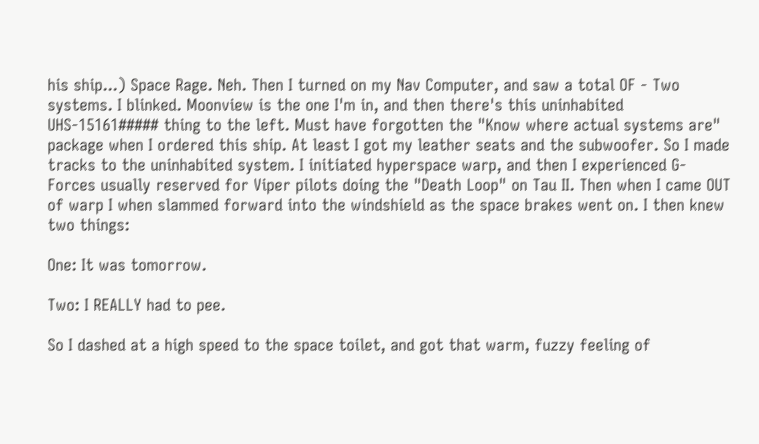his ship...) Space Rage. Neh. Then I turned on my Nav Computer, and saw a total OF - Two systems. I blinked. Moonview is the one I'm in, and then there's this uninhabited UHS-15161##### thing to the left. Must have forgotten the "Know where actual systems are" package when I ordered this ship. At least I got my leather seats and the subwoofer. So I made tracks to the uninhabited system. I initiated hyperspace warp, and then I experienced G-Forces usually reserved for Viper pilots doing the "Death Loop" on Tau II. Then when I came OUT of warp I when slammed forward into the windshield as the space brakes went on. I then knew two things:

One: It was tomorrow.

Two: I REALLY had to pee.

So I dashed at a high speed to the space toilet, and got that warm, fuzzy feeling of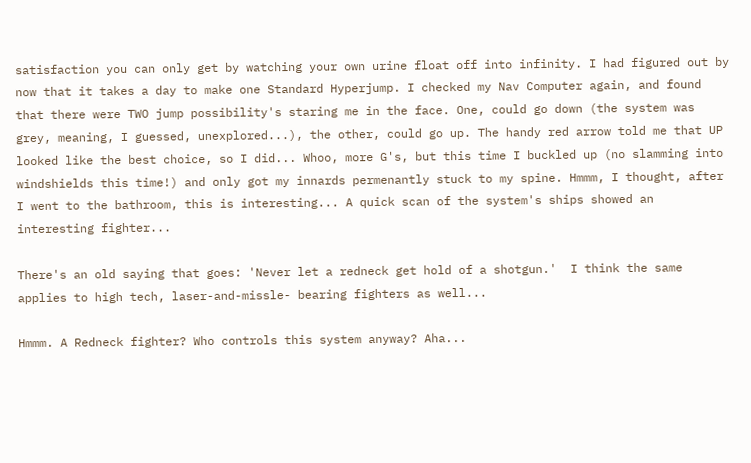satisfaction you can only get by watching your own urine float off into infinity. I had figured out by now that it takes a day to make one Standard Hyperjump. I checked my Nav Computer again, and found that there were TWO jump possibility's staring me in the face. One, could go down (the system was grey, meaning, I guessed, unexplored...), the other, could go up. The handy red arrow told me that UP looked like the best choice, so I did... Whoo, more G's, but this time I buckled up (no slamming into windshields this time!) and only got my innards permenantly stuck to my spine. Hmmm, I thought, after I went to the bathroom, this is interesting... A quick scan of the system's ships showed an interesting fighter...

There's an old saying that goes: 'Never let a redneck get hold of a shotgun.'  I think the same applies to high tech, laser-and-missle- bearing fighters as well...

Hmmm. A Redneck fighter? Who controls this system anyway? Aha...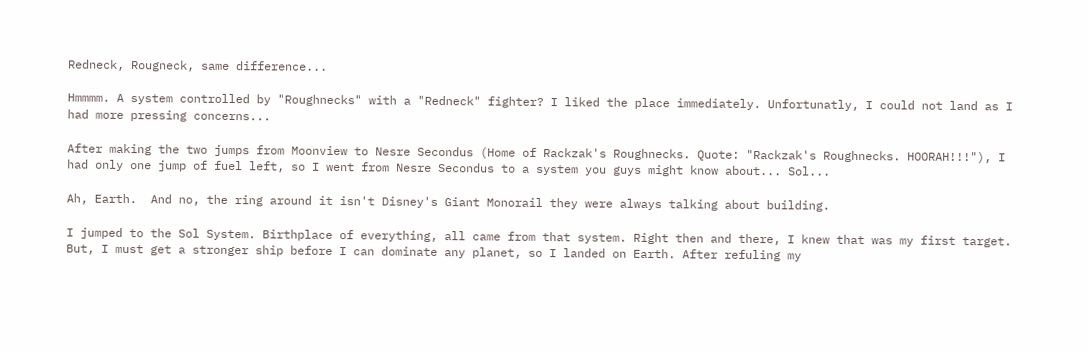Redneck, Rougneck, same difference...

Hmmmm. A system controlled by "Roughnecks" with a "Redneck" fighter? I liked the place immediately. Unfortunatly, I could not land as I had more pressing concerns...

After making the two jumps from Moonview to Nesre Secondus (Home of Rackzak's Roughnecks. Quote: "Rackzak's Roughnecks. HOORAH!!!"), I had only one jump of fuel left, so I went from Nesre Secondus to a system you guys might know about... Sol...

Ah, Earth.  And no, the ring around it isn't Disney's Giant Monorail they were always talking about building.

I jumped to the Sol System. Birthplace of everything, all came from that system. Right then and there, I knew that was my first target. But, I must get a stronger ship before I can dominate any planet, so I landed on Earth. After refuling my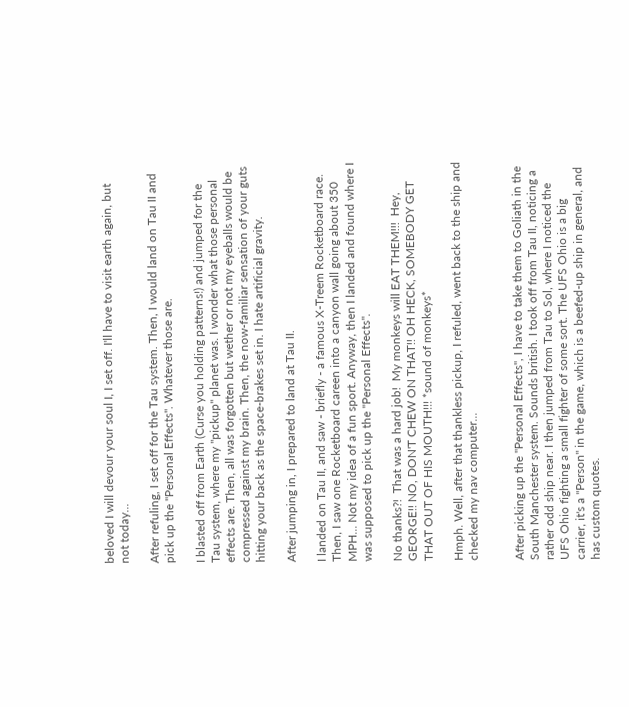beloved I will devour your soul I, I set off. I'll have to visit earth again, but not today...

After refuling, I set off for the Tau system. Then, I would land on Tau II and pick up the "Personal Effects". Whatever those are.

I blasted off from Earth (Curse you holding patterns!) and jumped for the Tau system, where my "pickup" planet was. I wonder what those personal effects are. Then, all was forgotten but wether or not my eyeballs would be compressed against my brain. Then, the now-familiar sensation of your guts hitting your back as the space-brakes set in. I hate artificial gravity.

After jumping in, I prepared to land at Tau II.

I landed on Tau II, and saw - briefly - a famous X-Treem Rocketboard race. Then, I saw one Rocketboard careen into a canyon wall going about 350 MPH... Not my idea of a fun sport. Anyway, then I landed and found where I was supposed to pick up the "Personal Effects".

No thanks?!  That was a hard job!  My monkeys will EAT THEM!!!  Hey, GEORGE!! NO, DON'T CHEW ON THAT!! OH HECK, SOMEBODY GET THAT OUT OF HIS MOUTH!!! *sound of monkeys*

Hmph. Well, after that thankless pickup, I refuled, went back to the ship and checked my nav computer...


After picking up the "Personal Effects", I have to take them to Goliath in the South Manchester system. Sounds british. I took off from Tau II, noticing a rather odd ship near. I then jumped from Tau to Sol, where I noticed the UFS Ohio fighting a small fighter of some sort. The UFS Ohio is a big carrier, it's a "Person" in the game, which is a beefed-up ship in general, and has custom quotes.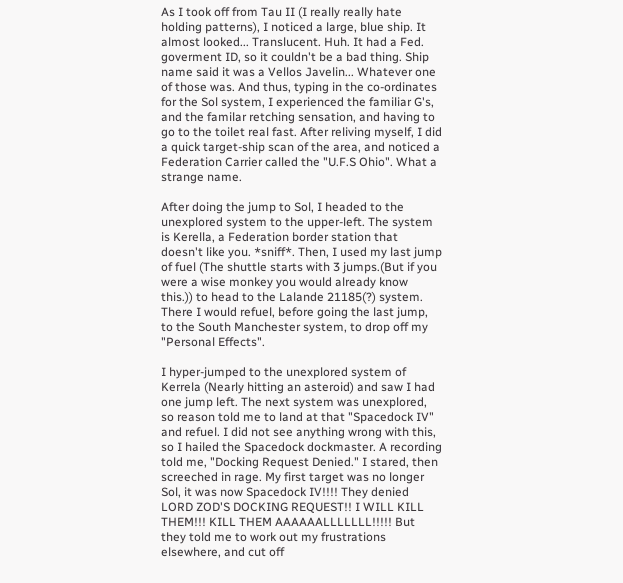As I took off from Tau II (I really really hate holding patterns), I noticed a large, blue ship. It almost looked... Translucent. Huh. It had a Fed. goverment ID, so it couldn't be a bad thing. Ship name said it was a Vellos Javelin... Whatever one of those was. And thus, typing in the co-ordinates for the Sol system, I experienced the familiar G's, and the familar retching sensation, and having to go to the toilet real fast. After reliving myself, I did a quick target-ship scan of the area, and noticed a Federation Carrier called the "U.F.S Ohio". What a strange name.

After doing the jump to Sol, I headed to the unexplored system to the upper-left. The system is Kerella, a Federation border station that doesn't like you. *sniff*. Then, I used my last jump of fuel (The shuttle starts with 3 jumps.(But if you were a wise monkey you would already know this.)) to head to the Lalande 21185(?) system. There I would refuel, before going the last jump, to the South Manchester system, to drop off my "Personal Effects".

I hyper-jumped to the unexplored system of Kerrela (Nearly hitting an asteroid) and saw I had one jump left. The next system was unexplored, so reason told me to land at that "Spacedock IV" and refuel. I did not see anything wrong with this, so I hailed the Spacedock dockmaster. A recording told me, "Docking Request Denied." I stared, then screeched in rage. My first target was no longer Sol, it was now Spacedock IV!!!! They denied LORD ZOD'S DOCKING REQUEST!! I WILL KILL THEM!!! KILL THEM AAAAAALLLLLLL!!!!! But they told me to work out my frustrations elsewhere, and cut off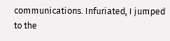communications. Infuriated, I jumped to the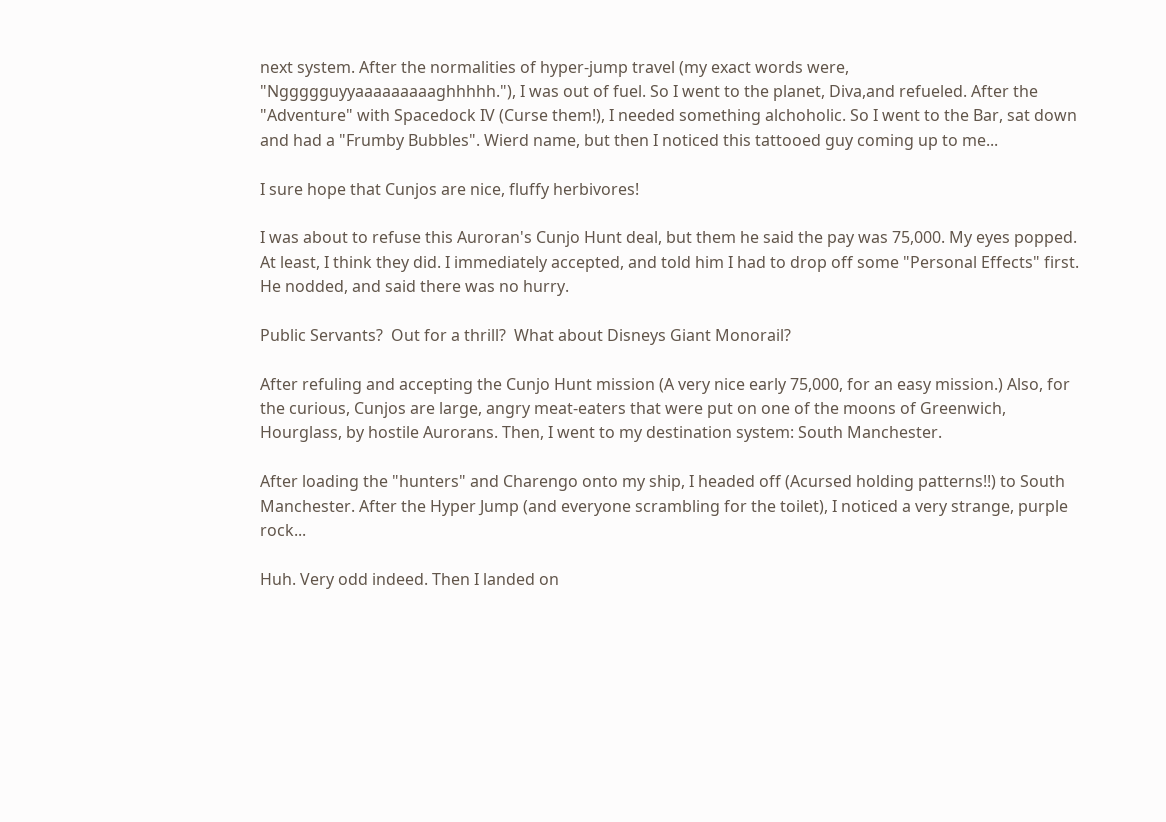next system. After the normalities of hyper-jump travel (my exact words were, "Nggggguyyaaaaaaaaaghhhhh."), I was out of fuel. So I went to the planet, Diva,and refueled. After the "Adventure" with Spacedock IV (Curse them!), I needed something alchoholic. So I went to the Bar, sat down and had a "Frumby Bubbles". Wierd name, but then I noticed this tattooed guy coming up to me...

I sure hope that Cunjos are nice, fluffy herbivores!

I was about to refuse this Auroran's Cunjo Hunt deal, but them he said the pay was 75,000. My eyes popped. At least, I think they did. I immediately accepted, and told him I had to drop off some "Personal Effects" first. He nodded, and said there was no hurry.

Public Servants?  Out for a thrill?  What about Disneys Giant Monorail?

After refuling and accepting the Cunjo Hunt mission (A very nice early 75,000, for an easy mission.) Also, for the curious, Cunjos are large, angry meat-eaters that were put on one of the moons of Greenwich, Hourglass, by hostile Aurorans. Then, I went to my destination system: South Manchester.

After loading the "hunters" and Charengo onto my ship, I headed off (Acursed holding patterns!!) to South Manchester. After the Hyper Jump (and everyone scrambling for the toilet), I noticed a very strange, purple rock...

Huh. Very odd indeed. Then I landed on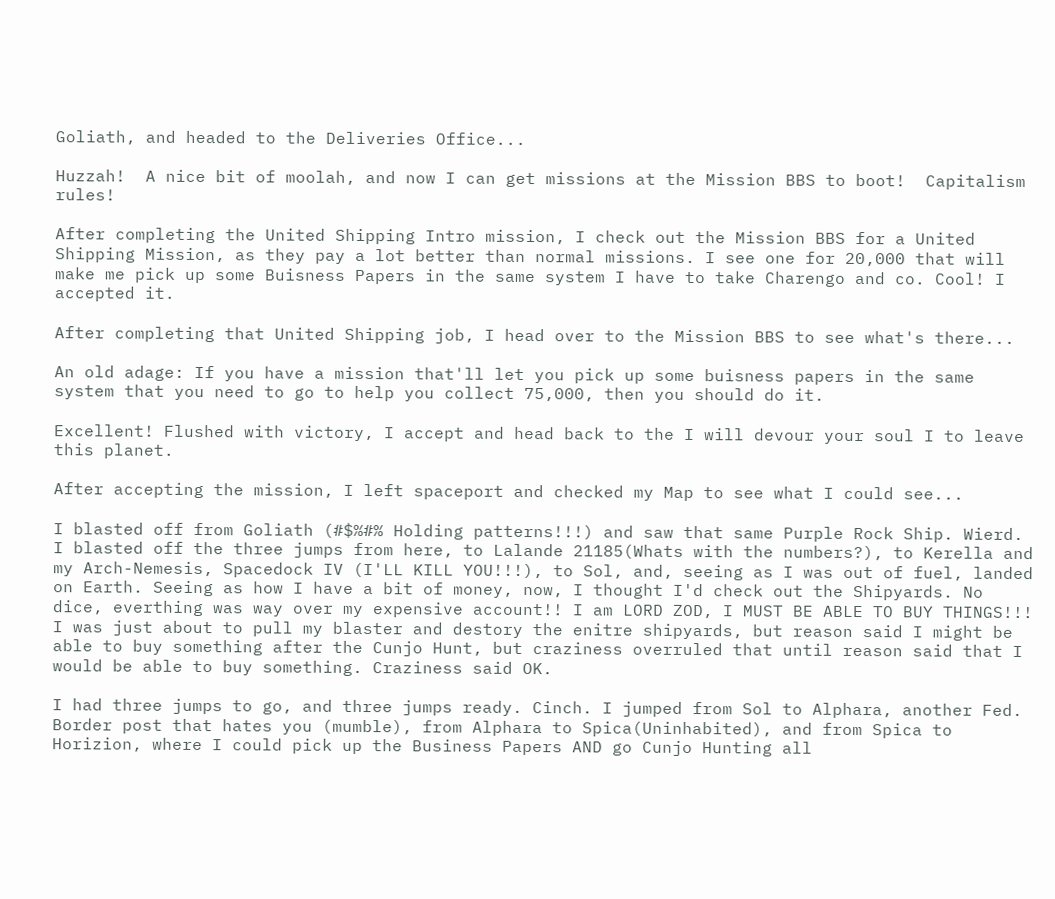Goliath, and headed to the Deliveries Office...

Huzzah!  A nice bit of moolah, and now I can get missions at the Mission BBS to boot!  Capitalism rules!

After completing the United Shipping Intro mission, I check out the Mission BBS for a United Shipping Mission, as they pay a lot better than normal missions. I see one for 20,000 that will make me pick up some Buisness Papers in the same system I have to take Charengo and co. Cool! I accepted it.

After completing that United Shipping job, I head over to the Mission BBS to see what's there...

An old adage: If you have a mission that'll let you pick up some buisness papers in the same system that you need to go to help you collect 75,000, then you should do it.

Excellent! Flushed with victory, I accept and head back to the I will devour your soul I to leave this planet.

After accepting the mission, I left spaceport and checked my Map to see what I could see...

I blasted off from Goliath (#$%#% Holding patterns!!!) and saw that same Purple Rock Ship. Wierd. I blasted off the three jumps from here, to Lalande 21185(Whats with the numbers?), to Kerella and my Arch-Nemesis, Spacedock IV (I'LL KILL YOU!!!), to Sol, and, seeing as I was out of fuel, landed on Earth. Seeing as how I have a bit of money, now, I thought I'd check out the Shipyards. No dice, everthing was way over my expensive account!! I am LORD ZOD, I MUST BE ABLE TO BUY THINGS!!! I was just about to pull my blaster and destory the enitre shipyards, but reason said I might be able to buy something after the Cunjo Hunt, but craziness overruled that until reason said that I would be able to buy something. Craziness said OK.

I had three jumps to go, and three jumps ready. Cinch. I jumped from Sol to Alphara, another Fed. Border post that hates you (mumble), from Alphara to Spica(Uninhabited), and from Spica to Horizion, where I could pick up the Business Papers AND go Cunjo Hunting all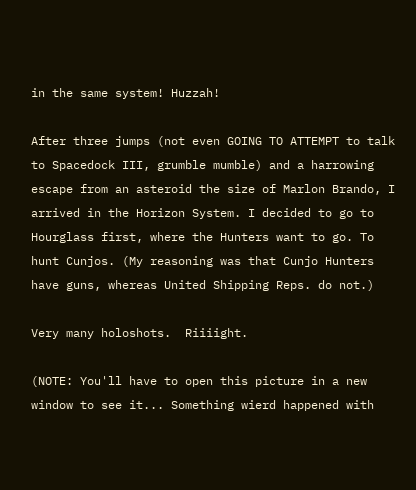in the same system! Huzzah!

After three jumps (not even GOING TO ATTEMPT to talk to Spacedock III, grumble mumble) and a harrowing escape from an asteroid the size of Marlon Brando, I arrived in the Horizon System. I decided to go to Hourglass first, where the Hunters want to go. To hunt Cunjos. (My reasoning was that Cunjo Hunters have guns, whereas United Shipping Reps. do not.)

Very many holoshots.  Riiiight.

(NOTE: You'll have to open this picture in a new window to see it... Something wierd happened with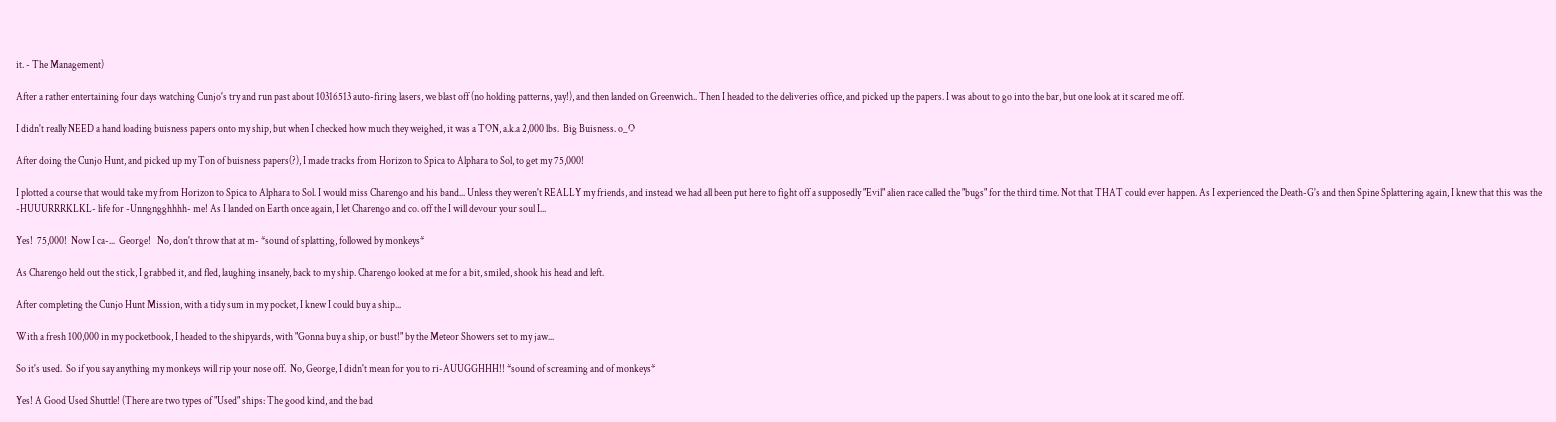it. - The Management)

After a rather entertaining four days watching Cunjo's try and run past about 10316513 auto-firing lasers, we blast off (no holding patterns, yay!), and then landed on Greenwich.. Then I headed to the deliveries office, and picked up the papers. I was about to go into the bar, but one look at it scared me off.

I didn't really NEED a hand loading buisness papers onto my ship, but when I checked how much they weighed, it was a TON, a.k.a 2,000 lbs.  Big Buisness. o_O

After doing the Cunjo Hunt, and picked up my Ton of buisness papers(?), I made tracks from Horizon to Spica to Alphara to Sol, to get my 75,000!

I plotted a course that would take my from Horizon to Spica to Alphara to Sol. I would miss Charengo and his band... Unless they weren't REALLY my friends, and instead we had all been put here to fight off a supposedly "Evil" alien race called the "bugs" for the third time. Not that THAT could ever happen. As I experienced the Death-G's and then Spine Splattering again, I knew that this was the -HUUURRRKLKL- life for -Unngngghhhh- me! As I landed on Earth once again, I let Charengo and co. off the I will devour your soul I...

Yes!  75,000!  Now I ca-...  George!   No, don't throw that at m- *sound of splatting, followed by monkeys*

As Charengo held out the stick, I grabbed it, and fled, laughing insanely, back to my ship. Charengo looked at me for a bit, smiled, shook his head and left.

After completing the Cunjo Hunt Mission, with a tidy sum in my pocket, I knew I could buy a ship...

With a fresh 100,000 in my pocketbook, I headed to the shipyards, with "Gonna buy a ship, or bust!" by the Meteor Showers set to my jaw...

So it's used.  So if you say anything my monkeys will rip your nose off.  No, George, I didn't mean for you to ri-AUUGGHHH!! *sound of screaming and of monkeys*

Yes! A Good Used Shuttle! (There are two types of "Used" ships: The good kind, and the bad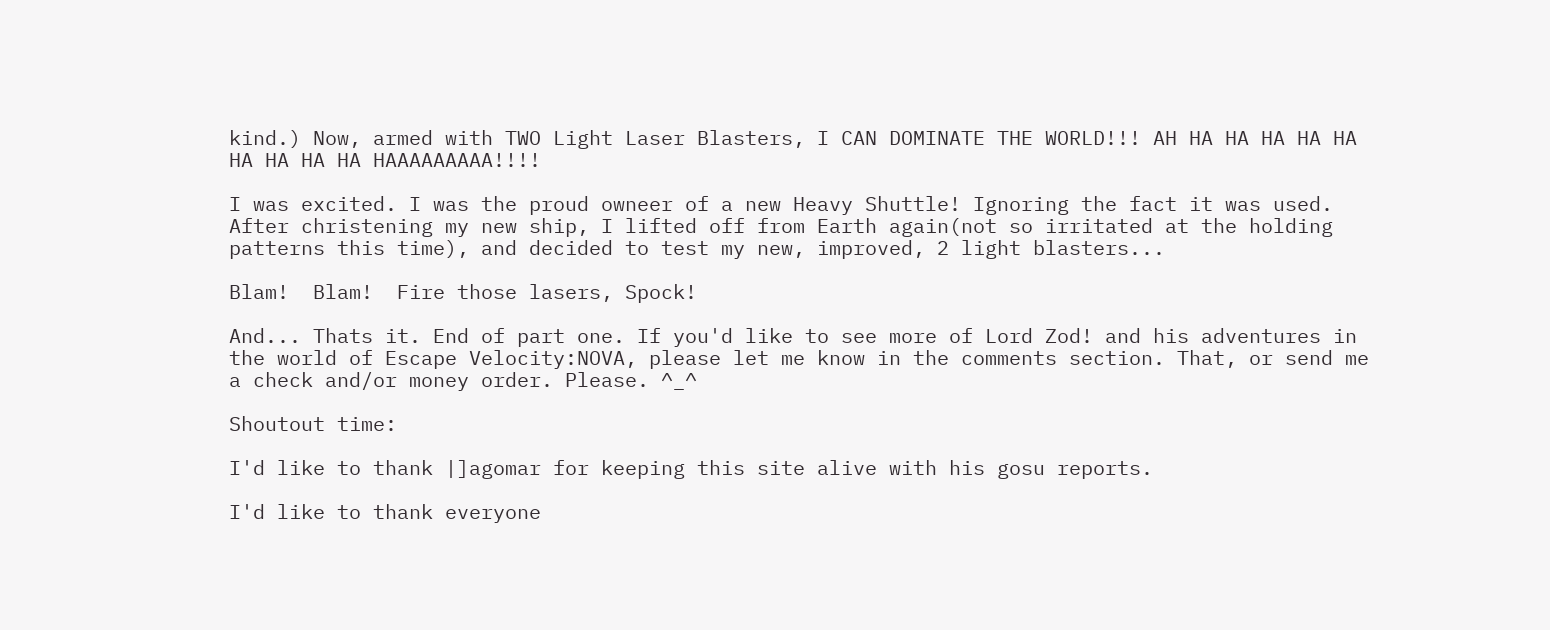kind.) Now, armed with TWO Light Laser Blasters, I CAN DOMINATE THE WORLD!!! AH HA HA HA HA HA HA HA HA HA HAAAAAAAAA!!!!

I was excited. I was the proud owneer of a new Heavy Shuttle! Ignoring the fact it was used. After christening my new ship, I lifted off from Earth again(not so irritated at the holding patterns this time), and decided to test my new, improved, 2 light blasters...

Blam!  Blam!  Fire those lasers, Spock!

And... Thats it. End of part one. If you'd like to see more of Lord Zod! and his adventures in the world of Escape Velocity:NOVA, please let me know in the comments section. That, or send me a check and/or money order. Please. ^_^

Shoutout time:

I'd like to thank |]agomar for keeping this site alive with his gosu reports.

I'd like to thank everyone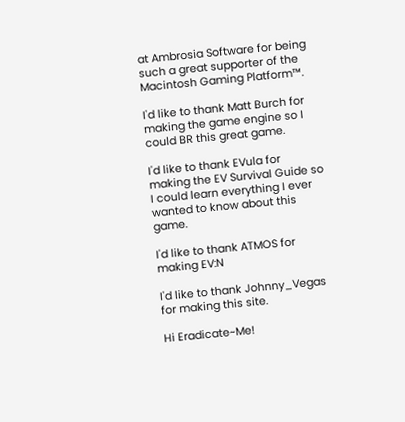at Ambrosia Software for being such a great supporter of the Macintosh Gaming Platform™.

I'd like to thank Matt Burch for making the game engine so I could BR this great game.

I'd like to thank EVula for making the EV Survival Guide so I could learn everything I ever wanted to know about this game.

I'd like to thank ATMOS for making EV:N

I'd like to thank Johnny_Vegas for making this site.

Hi Eradicate~Me!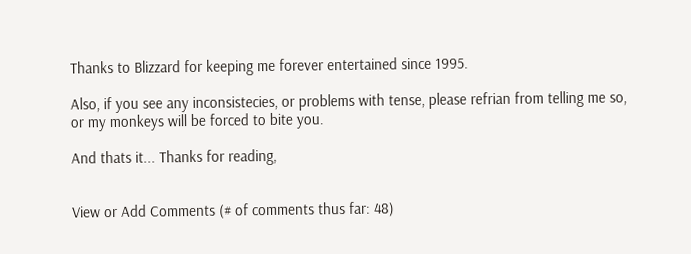Thanks to Blizzard for keeping me forever entertained since 1995.

Also, if you see any inconsistecies, or problems with tense, please refrian from telling me so, or my monkeys will be forced to bite you.

And thats it... Thanks for reading,


View or Add Comments (# of comments thus far: 48)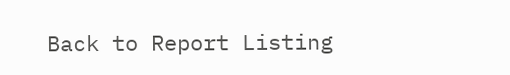Back to Report Listing